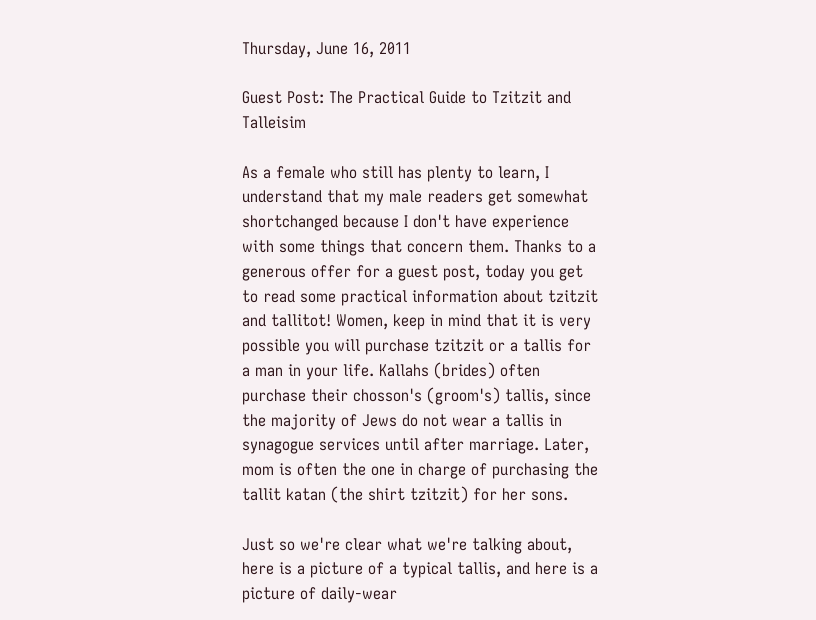Thursday, June 16, 2011

Guest Post: The Practical Guide to Tzitzit and Talleisim

As a female who still has plenty to learn, I understand that my male readers get somewhat shortchanged because I don't have experience with some things that concern them. Thanks to a generous offer for a guest post, today you get to read some practical information about tzitzit and tallitot! Women, keep in mind that it is very possible you will purchase tzitzit or a tallis for a man in your life. Kallahs (brides) often purchase their chosson's (groom's) tallis, since the majority of Jews do not wear a tallis in synagogue services until after marriage. Later, mom is often the one in charge of purchasing the tallit katan (the shirt tzitzit) for her sons.

Just so we're clear what we're talking about, here is a picture of a typical tallis, and here is a picture of daily-wear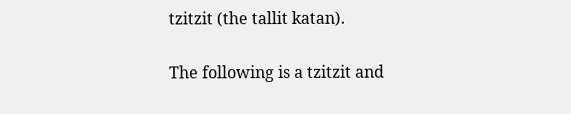tzitzit (the tallit katan).

The following is a tzitzit and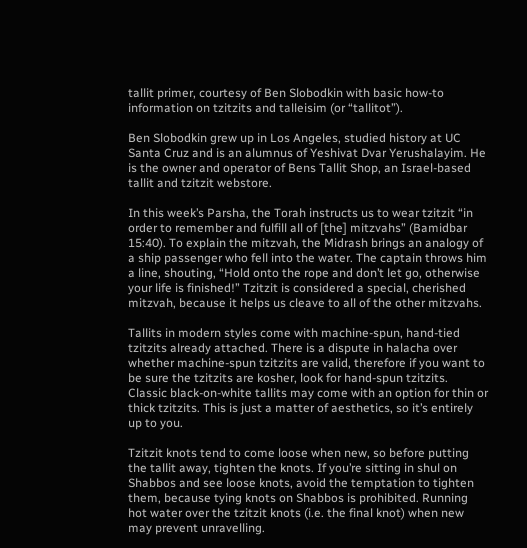tallit primer, courtesy of Ben Slobodkin with basic how-to information on tzitzits and talleisim (or “tallitot”).

Ben Slobodkin grew up in Los Angeles, studied history at UC Santa Cruz and is an alumnus of Yeshivat Dvar Yerushalayim. He is the owner and operator of Bens Tallit Shop, an Israel-based tallit and tzitzit webstore.

In this week’s Parsha, the Torah instructs us to wear tzitzit “in order to remember and fulfill all of [the] mitzvahs” (Bamidbar 15:40). To explain the mitzvah, the Midrash brings an analogy of a ship passenger who fell into the water. The captain throws him a line, shouting, “Hold onto the rope and don’t let go, otherwise your life is finished!” Tzitzit is considered a special, cherished mitzvah, because it helps us cleave to all of the other mitzvahs.

Tallits in modern styles come with machine-spun, hand-tied tzitzits already attached. There is a dispute in halacha over whether machine-spun tzitzits are valid, therefore if you want to be sure the tzitzits are kosher, look for hand-spun tzitzits. Classic black-on-white tallits may come with an option for thin or thick tzitzits. This is just a matter of aesthetics, so it’s entirely up to you.

Tzitzit knots tend to come loose when new, so before putting the tallit away, tighten the knots. If you’re sitting in shul on Shabbos and see loose knots, avoid the temptation to tighten them, because tying knots on Shabbos is prohibited. Running hot water over the tzitzit knots (i.e. the final knot) when new may prevent unravelling.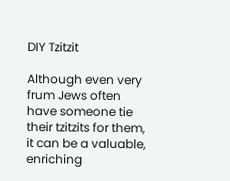DIY Tzitzit

Although even very frum Jews often have someone tie their tzitzits for them, it can be a valuable, enriching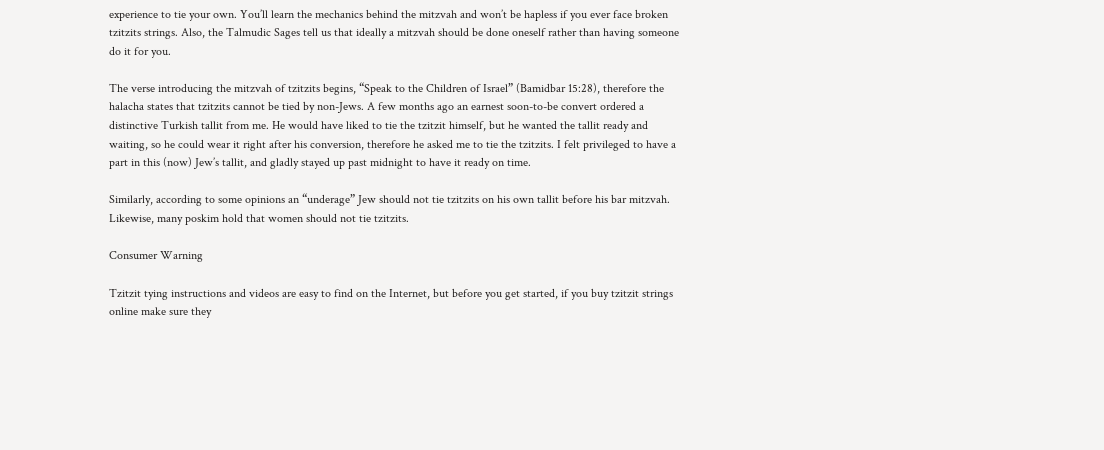experience to tie your own. You’ll learn the mechanics behind the mitzvah and won’t be hapless if you ever face broken tzitzits strings. Also, the Talmudic Sages tell us that ideally a mitzvah should be done oneself rather than having someone do it for you.

The verse introducing the mitzvah of tzitzits begins, “Speak to the Children of Israel” (Bamidbar 15:28), therefore the halacha states that tzitzits cannot be tied by non-Jews. A few months ago an earnest soon-to-be convert ordered a distinctive Turkish tallit from me. He would have liked to tie the tzitzit himself, but he wanted the tallit ready and waiting, so he could wear it right after his conversion, therefore he asked me to tie the tzitzits. I felt privileged to have a part in this (now) Jew’s tallit, and gladly stayed up past midnight to have it ready on time.

Similarly, according to some opinions an “underage” Jew should not tie tzitzits on his own tallit before his bar mitzvah. Likewise, many poskim hold that women should not tie tzitzits.

Consumer Warning

Tzitzit tying instructions and videos are easy to find on the Internet, but before you get started, if you buy tzitzit strings online make sure they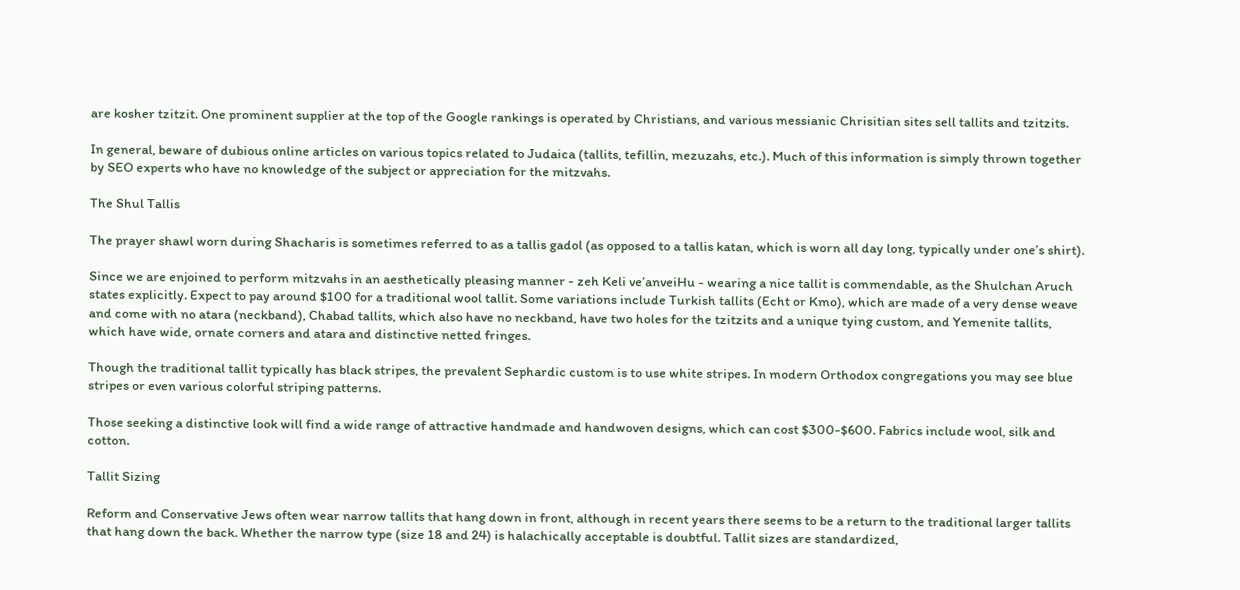are kosher tzitzit. One prominent supplier at the top of the Google rankings is operated by Christians, and various messianic Chrisitian sites sell tallits and tzitzits.

In general, beware of dubious online articles on various topics related to Judaica (tallits, tefillin, mezuzahs, etc.). Much of this information is simply thrown together by SEO experts who have no knowledge of the subject or appreciation for the mitzvahs.

The Shul Tallis

The prayer shawl worn during Shacharis is sometimes referred to as a tallis gadol (as opposed to a tallis katan, which is worn all day long, typically under one’s shirt).

Since we are enjoined to perform mitzvahs in an aesthetically pleasing manner - zeh Keli ve’anveiHu - wearing a nice tallit is commendable, as the Shulchan Aruch states explicitly. Expect to pay around $100 for a traditional wool tallit. Some variations include Turkish tallits (Echt or Kmo), which are made of a very dense weave and come with no atara (neckband), Chabad tallits, which also have no neckband, have two holes for the tzitzits and a unique tying custom, and Yemenite tallits, which have wide, ornate corners and atara and distinctive netted fringes.

Though the traditional tallit typically has black stripes, the prevalent Sephardic custom is to use white stripes. In modern Orthodox congregations you may see blue stripes or even various colorful striping patterns.

Those seeking a distinctive look will find a wide range of attractive handmade and handwoven designs, which can cost $300-$600. Fabrics include wool, silk and cotton.

Tallit Sizing

Reform and Conservative Jews often wear narrow tallits that hang down in front, although in recent years there seems to be a return to the traditional larger tallits that hang down the back. Whether the narrow type (size 18 and 24) is halachically acceptable is doubtful. Tallit sizes are standardized,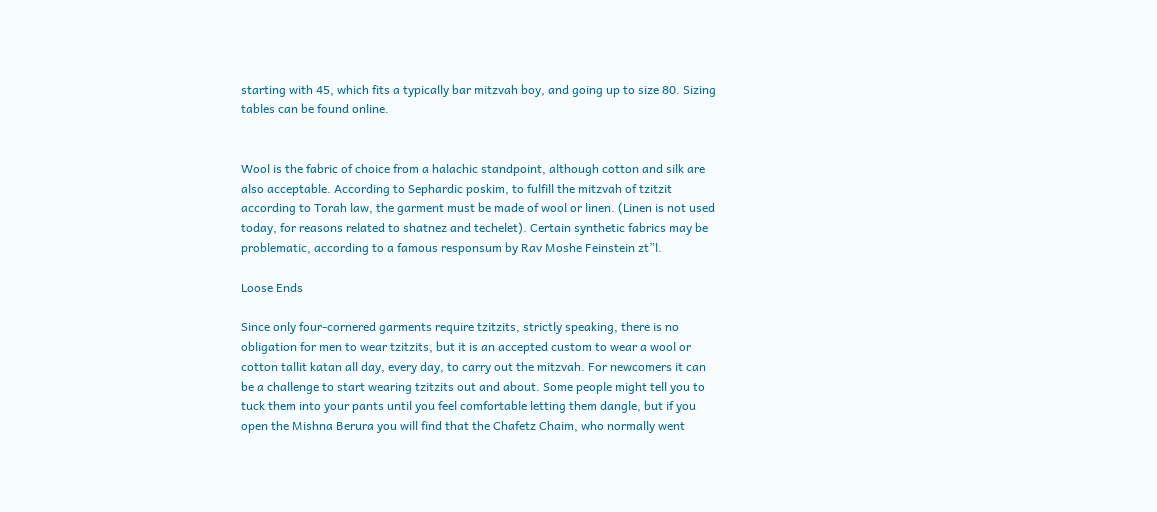starting with 45, which fits a typically bar mitzvah boy, and going up to size 80. Sizing tables can be found online.


Wool is the fabric of choice from a halachic standpoint, although cotton and silk are also acceptable. According to Sephardic poskim, to fulfill the mitzvah of tzitzit according to Torah law, the garment must be made of wool or linen. (Linen is not used today, for reasons related to shatnez and techelet). Certain synthetic fabrics may be problematic, according to a famous responsum by Rav Moshe Feinstein zt”l.

Loose Ends

Since only four-cornered garments require tzitzits, strictly speaking, there is no obligation for men to wear tzitzits, but it is an accepted custom to wear a wool or cotton tallit katan all day, every day, to carry out the mitzvah. For newcomers it can be a challenge to start wearing tzitzits out and about. Some people might tell you to tuck them into your pants until you feel comfortable letting them dangle, but if you open the Mishna Berura you will find that the Chafetz Chaim, who normally went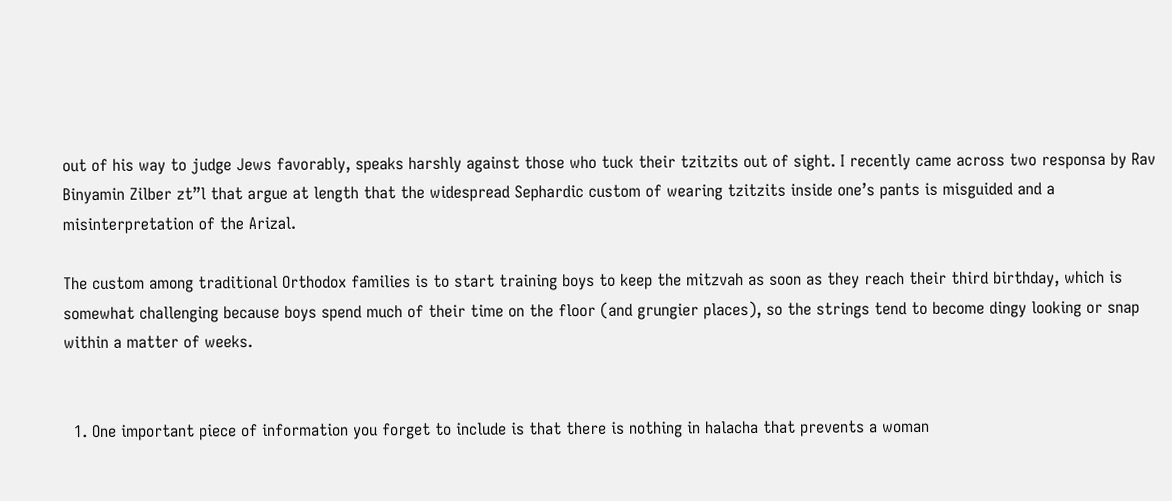out of his way to judge Jews favorably, speaks harshly against those who tuck their tzitzits out of sight. I recently came across two responsa by Rav Binyamin Zilber zt”l that argue at length that the widespread Sephardic custom of wearing tzitzits inside one’s pants is misguided and a misinterpretation of the Arizal.

The custom among traditional Orthodox families is to start training boys to keep the mitzvah as soon as they reach their third birthday, which is somewhat challenging because boys spend much of their time on the floor (and grungier places), so the strings tend to become dingy looking or snap within a matter of weeks.


  1. One important piece of information you forget to include is that there is nothing in halacha that prevents a woman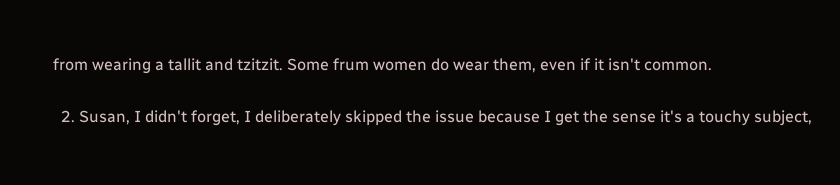from wearing a tallit and tzitzit. Some frum women do wear them, even if it isn't common.

  2. Susan, I didn't forget, I deliberately skipped the issue because I get the sense it's a touchy subject,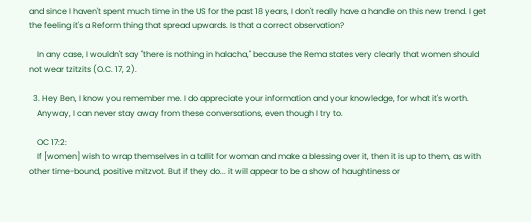and since I haven't spent much time in the US for the past 18 years, I don't really have a handle on this new trend. I get the feeling it's a Reform thing that spread upwards. Is that a correct observation?

    In any case, I wouldn't say "there is nothing in halacha," because the Rema states very clearly that women should not wear tzitzits (O.C. 17, 2).

  3. Hey Ben, I know you remember me. I do appreciate your information and your knowledge, for what it's worth.
    Anyway, I can never stay away from these conversations, even though I try to.

    OC 17:2:
    If [women] wish to wrap themselves in a tallit for woman and make a blessing over it, then it is up to them, as with other time-bound, positive mitzvot. But if they do... it will appear to be a show of haughtiness or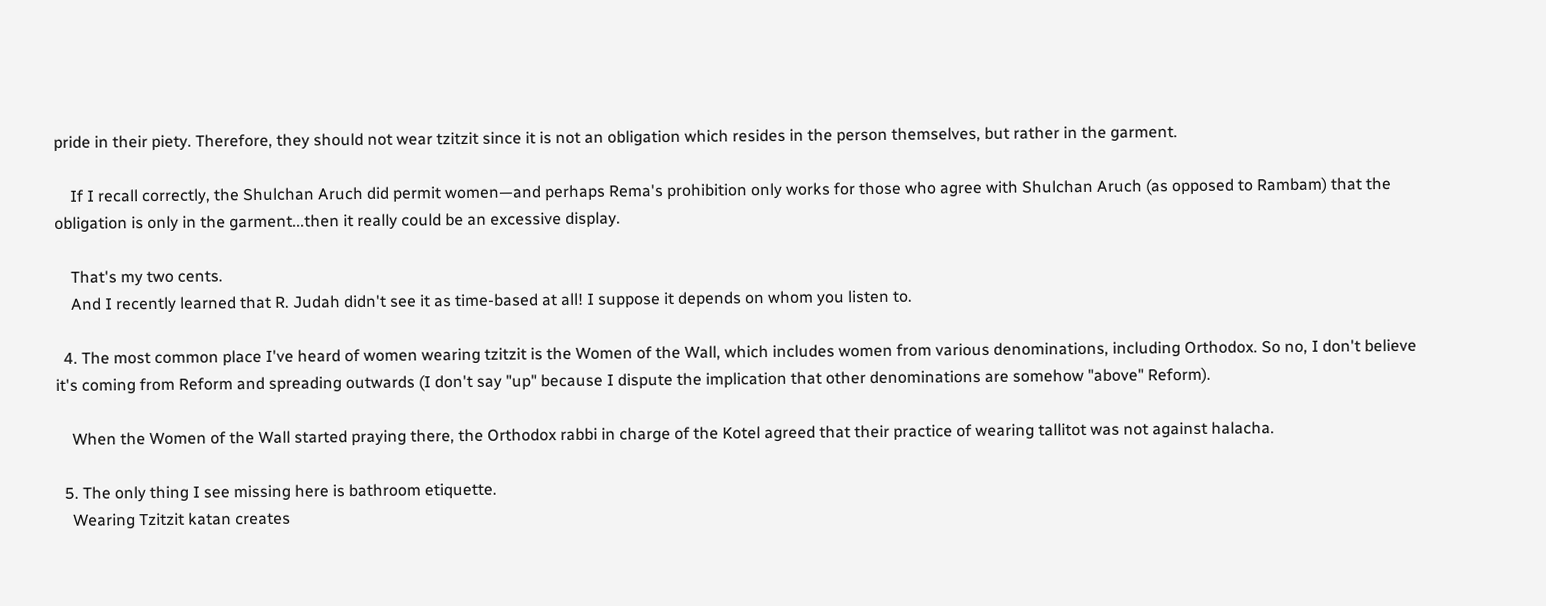pride in their piety. Therefore, they should not wear tzitzit since it is not an obligation which resides in the person themselves, but rather in the garment.

    If I recall correctly, the Shulchan Aruch did permit women—and perhaps Rema's prohibition only works for those who agree with Shulchan Aruch (as opposed to Rambam) that the obligation is only in the garment...then it really could be an excessive display.

    That's my two cents.
    And I recently learned that R. Judah didn't see it as time-based at all! I suppose it depends on whom you listen to.

  4. The most common place I've heard of women wearing tzitzit is the Women of the Wall, which includes women from various denominations, including Orthodox. So no, I don't believe it's coming from Reform and spreading outwards (I don't say "up" because I dispute the implication that other denominations are somehow "above" Reform).

    When the Women of the Wall started praying there, the Orthodox rabbi in charge of the Kotel agreed that their practice of wearing tallitot was not against halacha.

  5. The only thing I see missing here is bathroom etiquette.
    Wearing Tzitzit katan creates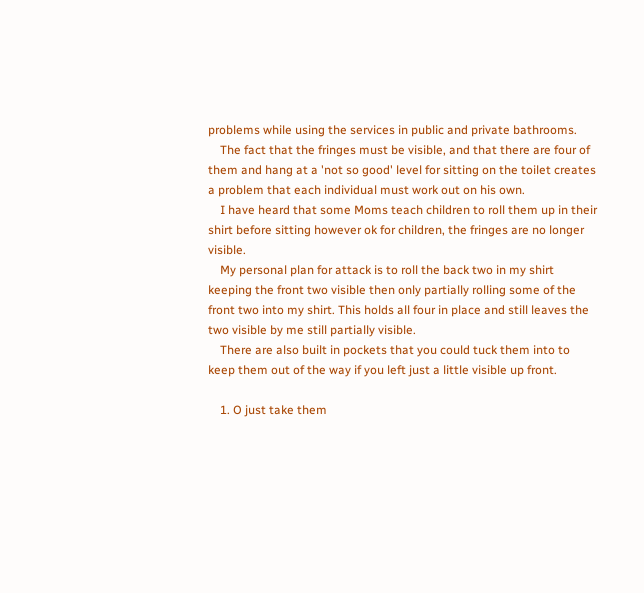problems while using the services in public and private bathrooms.
    The fact that the fringes must be visible, and that there are four of them and hang at a 'not so good' level for sitting on the toilet creates a problem that each individual must work out on his own.
    I have heard that some Moms teach children to roll them up in their shirt before sitting however ok for children, the fringes are no longer visible.
    My personal plan for attack is to roll the back two in my shirt keeping the front two visible then only partially rolling some of the front two into my shirt. This holds all four in place and still leaves the two visible by me still partially visible.
    There are also built in pockets that you could tuck them into to keep them out of the way if you left just a little visible up front.

    1. O just take them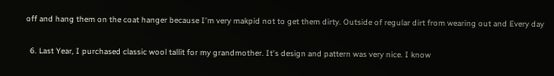off and hang them on the coat hanger because I'm very makpid not to get them dirty. Outside of regular dirt from wearing out and Every day

  6. Last Year, I purchased classic wool tallit for my grandmother. It's design and pattern was very nice. I know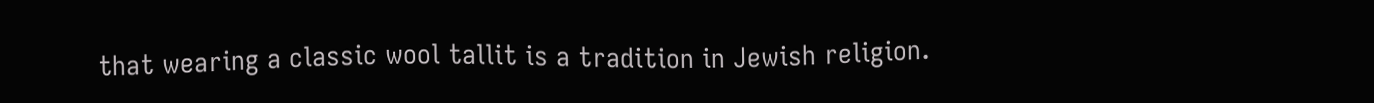that wearing a classic wool tallit is a tradition in Jewish religion.